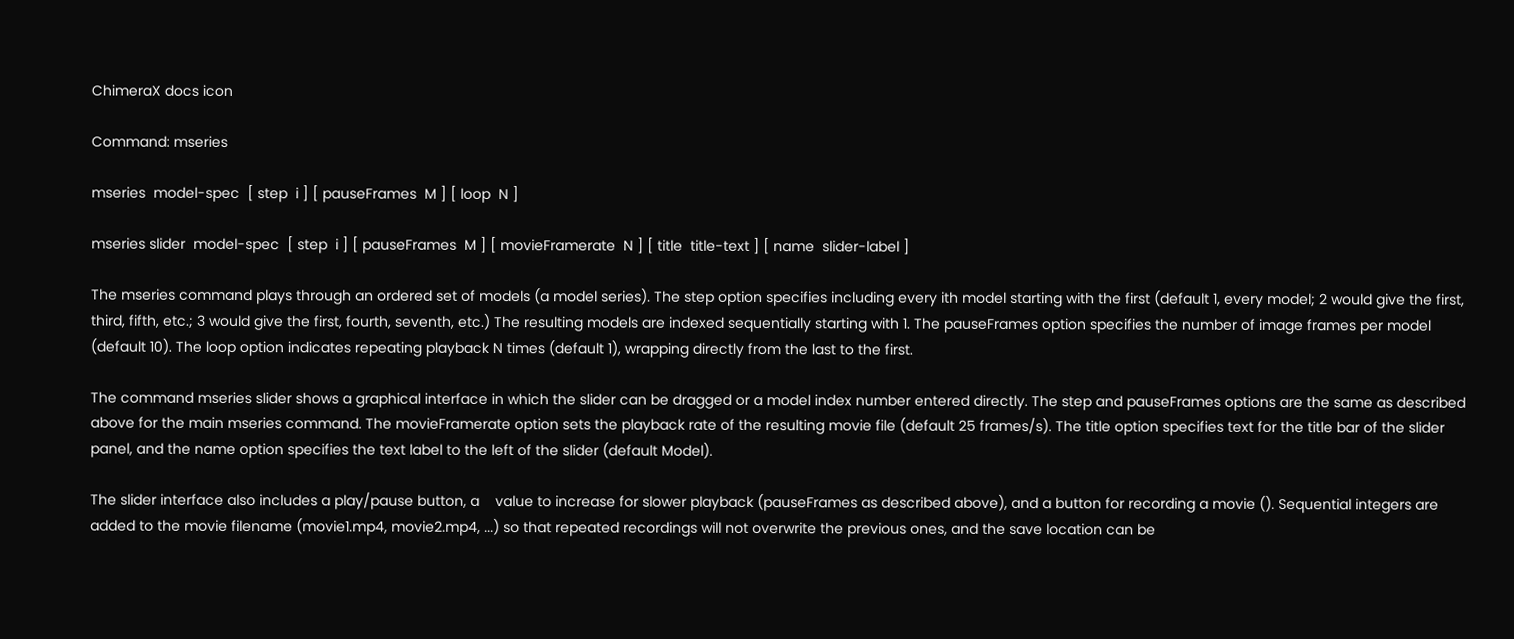ChimeraX docs icon

Command: mseries

mseries  model-spec  [ step  i ] [ pauseFrames  M ] [ loop  N ]

mseries slider  model-spec  [ step  i ] [ pauseFrames  M ] [ movieFramerate  N ] [ title  title-text ] [ name  slider-label ]

The mseries command plays through an ordered set of models (a model series). The step option specifies including every ith model starting with the first (default 1, every model; 2 would give the first, third, fifth, etc.; 3 would give the first, fourth, seventh, etc.) The resulting models are indexed sequentially starting with 1. The pauseFrames option specifies the number of image frames per model (default 10). The loop option indicates repeating playback N times (default 1), wrapping directly from the last to the first.

The command mseries slider shows a graphical interface in which the slider can be dragged or a model index number entered directly. The step and pauseFrames options are the same as described above for the main mseries command. The movieFramerate option sets the playback rate of the resulting movie file (default 25 frames/s). The title option specifies text for the title bar of the slider panel, and the name option specifies the text label to the left of the slider (default Model).

The slider interface also includes a play/pause button, a    value to increase for slower playback (pauseFrames as described above), and a button for recording a movie (). Sequential integers are added to the movie filename (movie1.mp4, movie2.mp4, ...) so that repeated recordings will not overwrite the previous ones, and the save location can be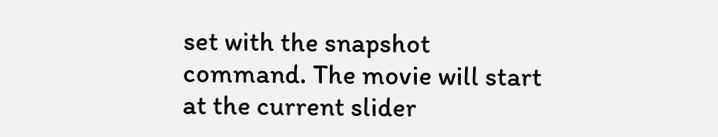set with the snapshot command. The movie will start at the current slider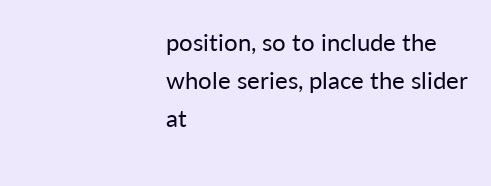position, so to include the whole series, place the slider at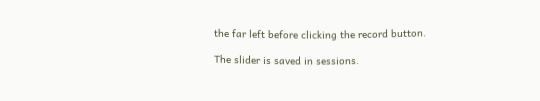the far left before clicking the record button.

The slider is saved in sessions.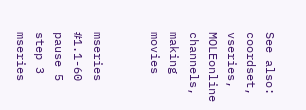See also: coordset, vseries, MOLEonline channels, making movies


mseries #1.1-60 pause 5 step 3
mseries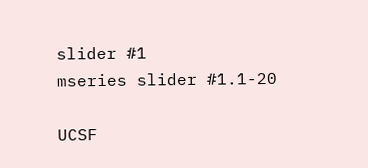slider #1
mseries slider #1.1-20

UCSF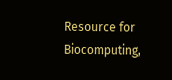Resource for Biocomputing,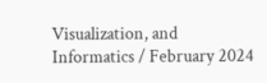Visualization, and Informatics / February 2024